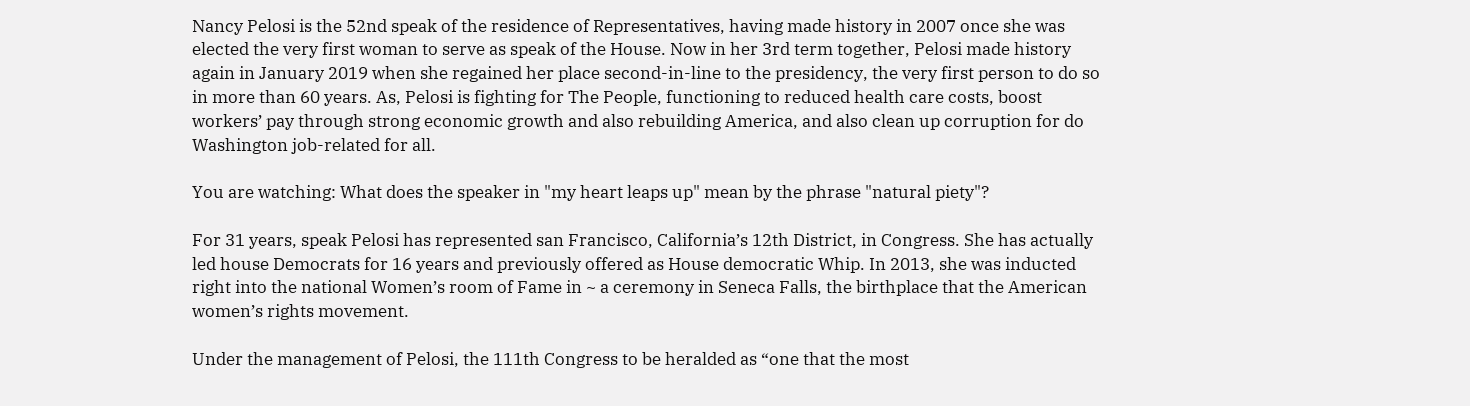Nancy Pelosi is the 52nd speak of the residence of Representatives, having made history in 2007 once she was elected the very first woman to serve as speak of the House. Now in her 3rd term together, Pelosi made history again in January 2019 when she regained her place second-in-line to the presidency, the very first person to do so in more than 60 years. As, Pelosi is fighting for The People, functioning to reduced health care costs, boost workers’ pay through strong economic growth and also rebuilding America, and also clean up corruption for do Washington job-related for all.

You are watching: What does the speaker in "my heart leaps up" mean by the phrase "natural piety"?

For 31 years, speak Pelosi has represented san Francisco, California’s 12th District, in Congress. She has actually led house Democrats for 16 years and previously offered as House democratic Whip. In 2013, she was inducted right into the national Women’s room of Fame in ~ a ceremony in Seneca Falls, the birthplace that the American women’s rights movement.

Under the management of Pelosi, the 111th Congress to be heralded as “one that the most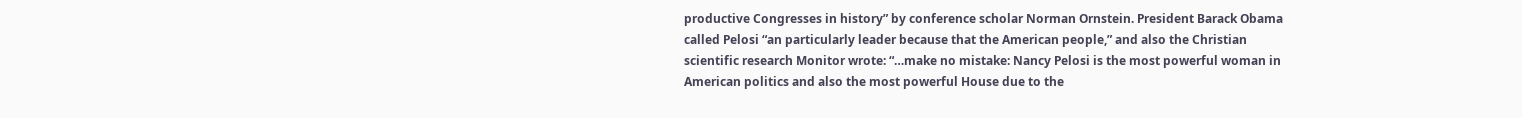productive Congresses in history” by conference scholar Norman Ornstein. President Barack Obama called Pelosi “an particularly leader because that the American people,” and also the Christian scientific research Monitor wrote: “…make no mistake: Nancy Pelosi is the most powerful woman in American politics and also the most powerful House due to the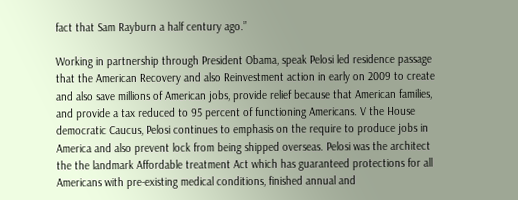fact that Sam Rayburn a half century ago.”

Working in partnership through President Obama, speak Pelosi led residence passage that the American Recovery and also Reinvestment action in early on 2009 to create and also save millions of American jobs, provide relief because that American families, and provide a tax reduced to 95 percent of functioning Americans. V the House democratic Caucus, Pelosi continues to emphasis on the require to produce jobs in America and also prevent lock from being shipped overseas. Pelosi was the architect the the landmark Affordable treatment Act which has guaranteed protections for all Americans with pre-existing medical conditions, finished annual and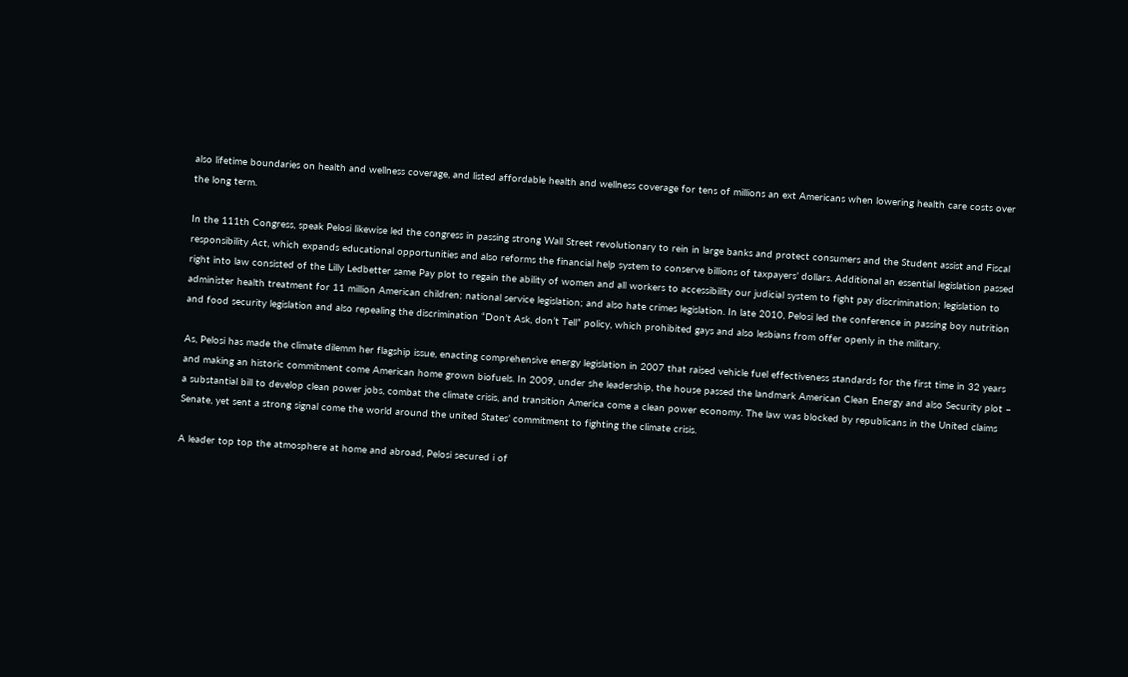also lifetime boundaries on health and wellness coverage, and listed affordable health and wellness coverage for tens of millions an ext Americans when lowering health care costs over the long term.

In the 111th Congress, speak Pelosi likewise led the congress in passing strong Wall Street revolutionary to rein in large banks and protect consumers and the Student assist and Fiscal responsibility Act, which expands educational opportunities and also reforms the financial help system to conserve billions of taxpayers’ dollars. Additional an essential legislation passed right into law consisted of the Lilly Ledbetter same Pay plot to regain the ability of women and all workers to accessibility our judicial system to fight pay discrimination; legislation to administer health treatment for 11 million American children; national service legislation; and also hate crimes legislation. In late 2010, Pelosi led the conference in passing boy nutrition and food security legislation and also repealing the discrimination “Don’t Ask, don’t Tell” policy, which prohibited gays and also lesbians from offer openly in the military.

As, Pelosi has made the climate dilemm her flagship issue, enacting comprehensive energy legislation in 2007 that raised vehicle fuel effectiveness standards for the first time in 32 years and making an historic commitment come American home grown biofuels. In 2009, under she leadership, the house passed the landmark American Clean Energy and also Security plot – a substantial bill to develop clean power jobs, combat the climate crisis, and transition America come a clean power economy. The law was blocked by republicans in the United claims Senate, yet sent a strong signal come the world around the united States’ commitment to fighting the climate crisis.

A leader top top the atmosphere at home and abroad, Pelosi secured i of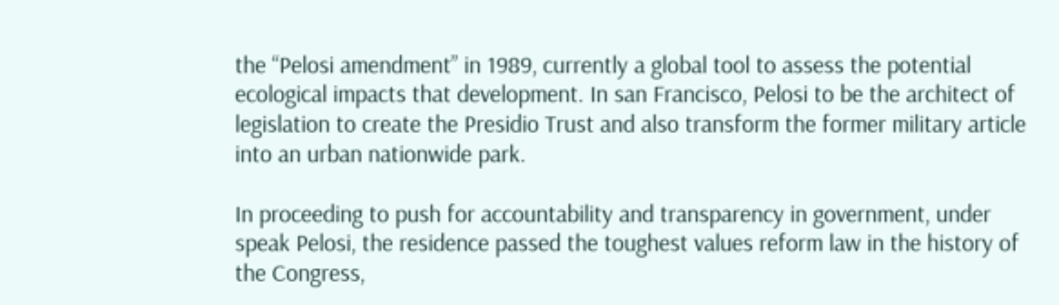the “Pelosi amendment” in 1989, currently a global tool to assess the potential ecological impacts that development. In san Francisco, Pelosi to be the architect of legislation to create the Presidio Trust and also transform the former military article into an urban nationwide park.

In proceeding to push for accountability and transparency in government, under speak Pelosi, the residence passed the toughest values reform law in the history of the Congress,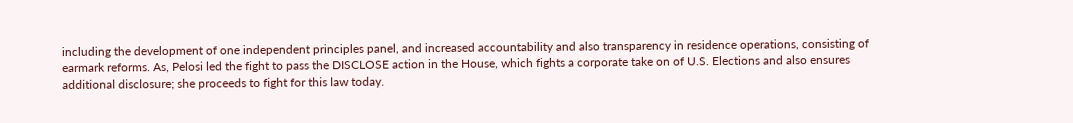including the development of one independent principles panel, and increased accountability and also transparency in residence operations, consisting of earmark reforms. As, Pelosi led the fight to pass the DISCLOSE action in the House, which fights a corporate take on of U.S. Elections and also ensures additional disclosure; she proceeds to fight for this law today.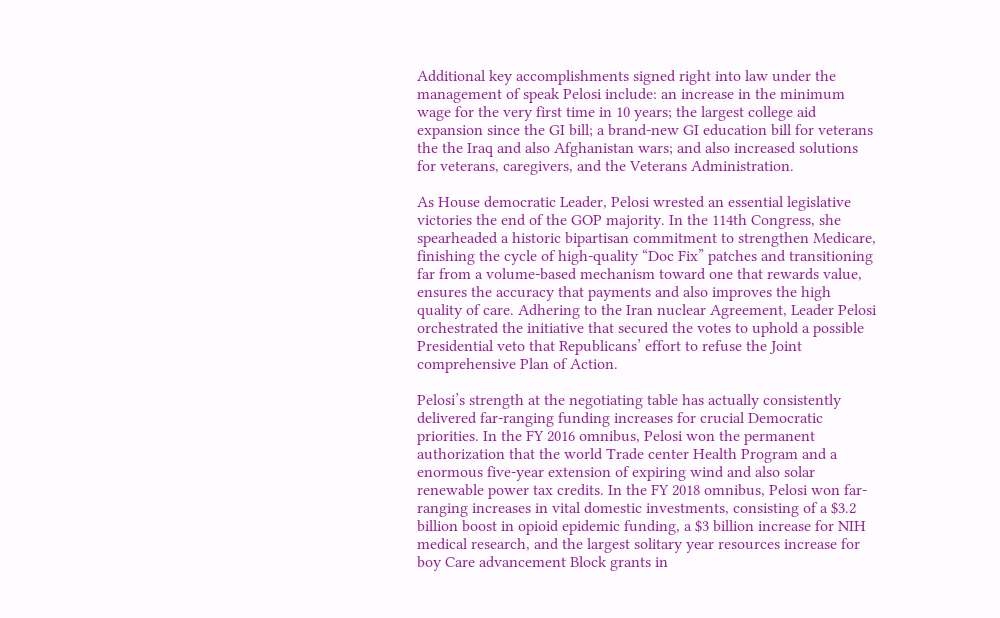Additional key accomplishments signed right into law under the management of speak Pelosi include: an increase in the minimum wage for the very first time in 10 years; the largest college aid expansion since the GI bill; a brand-new GI education bill for veterans the the Iraq and also Afghanistan wars; and also increased solutions for veterans, caregivers, and the Veterans Administration.

As House democratic Leader, Pelosi wrested an essential legislative victories the end of the GOP majority. In the 114th Congress, she spearheaded a historic bipartisan commitment to strengthen Medicare, finishing the cycle of high-quality “Doc Fix” patches and transitioning far from a volume-based mechanism toward one that rewards value, ensures the accuracy that payments and also improves the high quality of care. Adhering to the Iran nuclear Agreement, Leader Pelosi orchestrated the initiative that secured the votes to uphold a possible Presidential veto that Republicans’ effort to refuse the Joint comprehensive Plan of Action.

Pelosi’s strength at the negotiating table has actually consistently delivered far-ranging funding increases for crucial Democratic priorities. In the FY 2016 omnibus, Pelosi won the permanent authorization that the world Trade center Health Program and a enormous five-year extension of expiring wind and also solar renewable power tax credits. In the FY 2018 omnibus, Pelosi won far-ranging increases in vital domestic investments, consisting of a $3.2 billion boost in opioid epidemic funding, a $3 billion increase for NIH medical research, and the largest solitary year resources increase for boy Care advancement Block grants in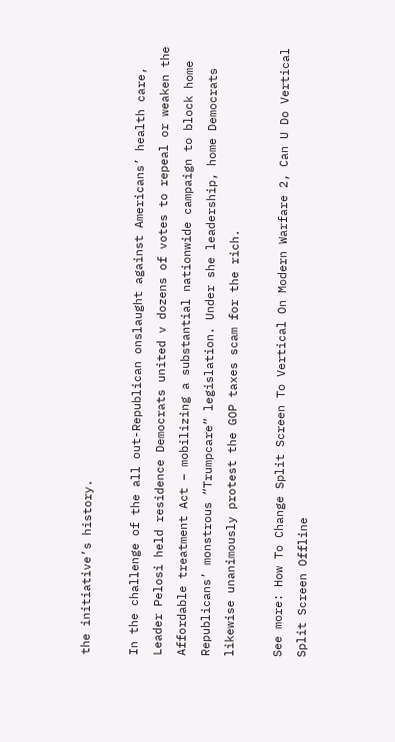the initiative’s history.

In the challenge of the all out-Republican onslaught against Americans’ health care, Leader Pelosi held residence Democrats united v dozens of votes to repeal or weaken the Affordable treatment Act – mobilizing a substantial nationwide campaign to block home Republicans’ monstrous “Trumpcare” legislation. Under she leadership, home Democrats likewise unanimously protest the GOP taxes scam for the rich.

See more: How To Change Split Screen To Vertical On Modern Warfare 2, Can U Do Vertical Split Screen Offline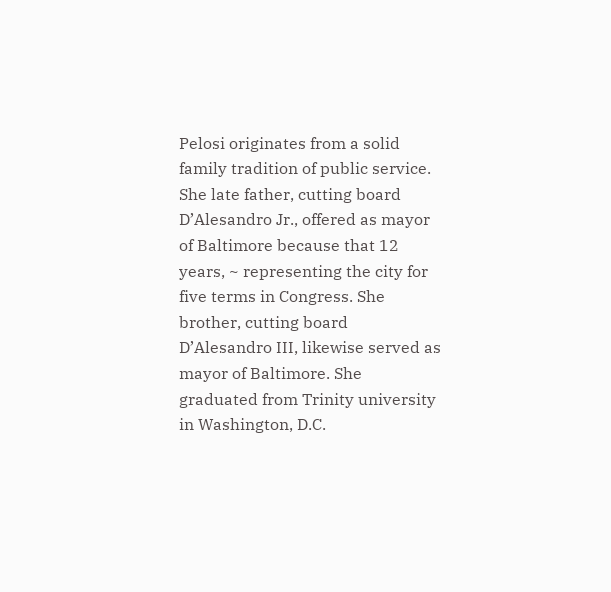Pelosi originates from a solid family tradition of public service. She late father, cutting board D’Alesandro Jr., offered as mayor of Baltimore because that 12 years, ~ representing the city for five terms in Congress. She brother, cutting board D’Alesandro III, likewise served as mayor of Baltimore. She graduated from Trinity university in Washington, D.C.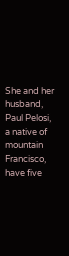She and her husband, Paul Pelosi, a native of mountain Francisco, have five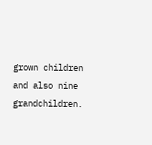grown children and also nine grandchildren.